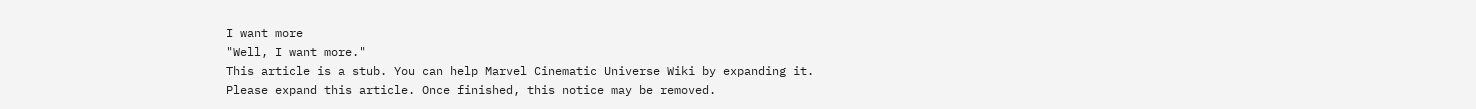I want more
"Well, I want more."
This article is a stub. You can help Marvel Cinematic Universe Wiki by expanding it.
Please expand this article. Once finished, this notice may be removed.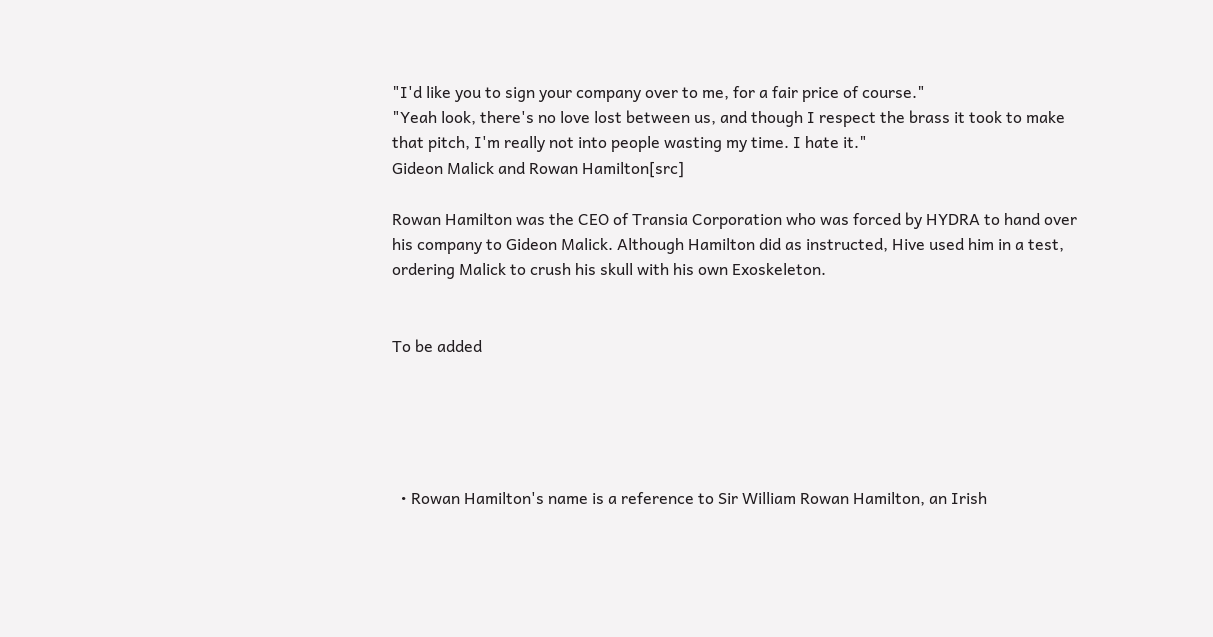"I'd like you to sign your company over to me, for a fair price of course."
"Yeah look, there's no love lost between us, and though I respect the brass it took to make that pitch, I'm really not into people wasting my time. I hate it."
Gideon Malick and Rowan Hamilton[src]

Rowan Hamilton was the CEO of Transia Corporation who was forced by HYDRA to hand over his company to Gideon Malick. Although Hamilton did as instructed, Hive used him in a test, ordering Malick to crush his skull with his own Exoskeleton.


To be added





  • Rowan Hamilton's name is a reference to Sir William Rowan Hamilton, an Irish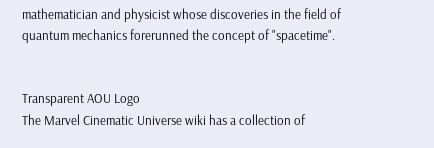mathematician and physicist whose discoveries in the field of quantum mechanics forerunned the concept of "spacetime".


Transparent AOU Logo
The Marvel Cinematic Universe wiki has a collection of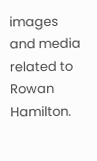images and media related to Rowan Hamilton.